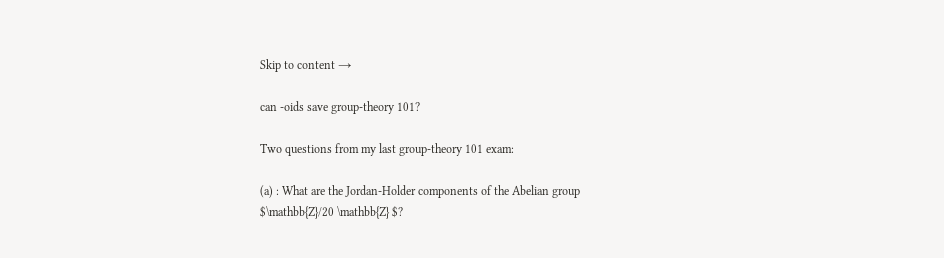Skip to content →

can -oids save group-theory 101?

Two questions from my last group-theory 101 exam:

(a) : What are the Jordan-Holder components of the Abelian group $\mathbb{Z}/20 \mathbb{Z} $?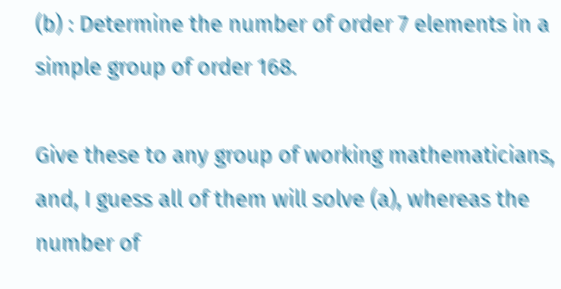(b) : Determine the number of order 7 elements in a simple group of order 168.

Give these to any group of working mathematicians, and, I guess all of them will solve (a), whereas the number of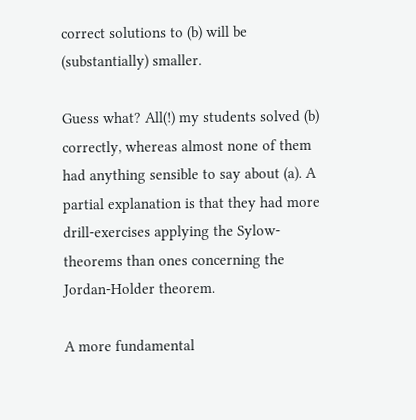correct solutions to (b) will be (substantially) smaller.

Guess what? All(!) my students solved (b) correctly, whereas almost none of them had anything sensible to say about (a). A partial explanation is that they had more drill-exercises applying the Sylow-theorems than ones concerning the Jordan-Holder theorem.

A more fundamental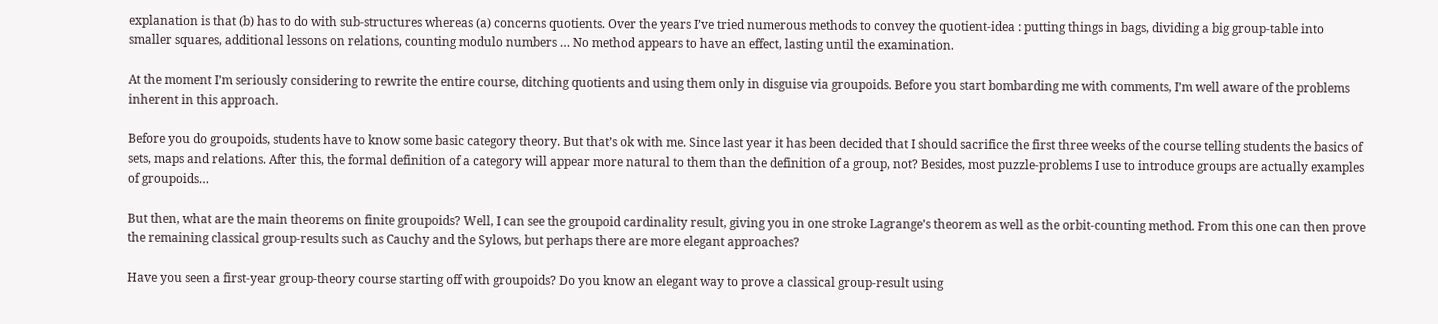explanation is that (b) has to do with sub-structures whereas (a) concerns quotients. Over the years I’ve tried numerous methods to convey the quotient-idea : putting things in bags, dividing a big group-table into smaller squares, additional lessons on relations, counting modulo numbers … No method appears to have an effect, lasting until the examination.

At the moment I’m seriously considering to rewrite the entire course, ditching quotients and using them only in disguise via groupoids. Before you start bombarding me with comments, I’m well aware of the problems inherent in this approach.

Before you do groupoids, students have to know some basic category theory. But that’s ok with me. Since last year it has been decided that I should sacrifice the first three weeks of the course telling students the basics of sets, maps and relations. After this, the formal definition of a category will appear more natural to them than the definition of a group, not? Besides, most puzzle-problems I use to introduce groups are actually examples of groupoids…

But then, what are the main theorems on finite groupoids? Well, I can see the groupoid cardinality result, giving you in one stroke Lagrange’s theorem as well as the orbit-counting method. From this one can then prove the remaining classical group-results such as Cauchy and the Sylows, but perhaps there are more elegant approaches?

Have you seen a first-year group-theory course starting off with groupoids? Do you know an elegant way to prove a classical group-result using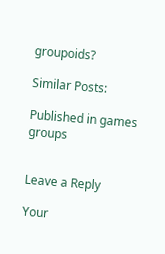groupoids?

Similar Posts:

Published in games groups


Leave a Reply

Your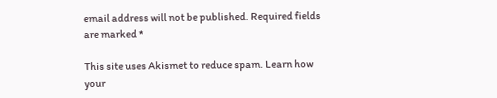email address will not be published. Required fields are marked *

This site uses Akismet to reduce spam. Learn how your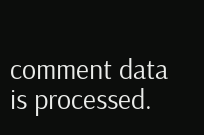comment data is processed.